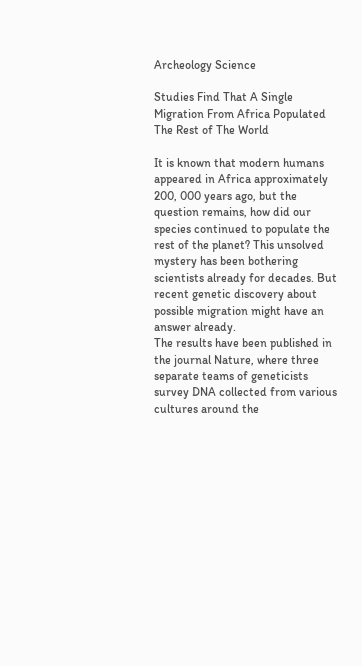Archeology Science

Studies Find That A Single Migration From Africa Populated The Rest of The World

It is known that modern humans appeared in Africa approximately 200, 000 years ago, but the question remains, how did our species continued to populate the rest of the planet? This unsolved mystery has been bothering scientists already for decades. But recent genetic discovery about possible migration might have an answer already.
The results have been published in the journal Nature, where three separate teams of geneticists survey DNA collected from various cultures around the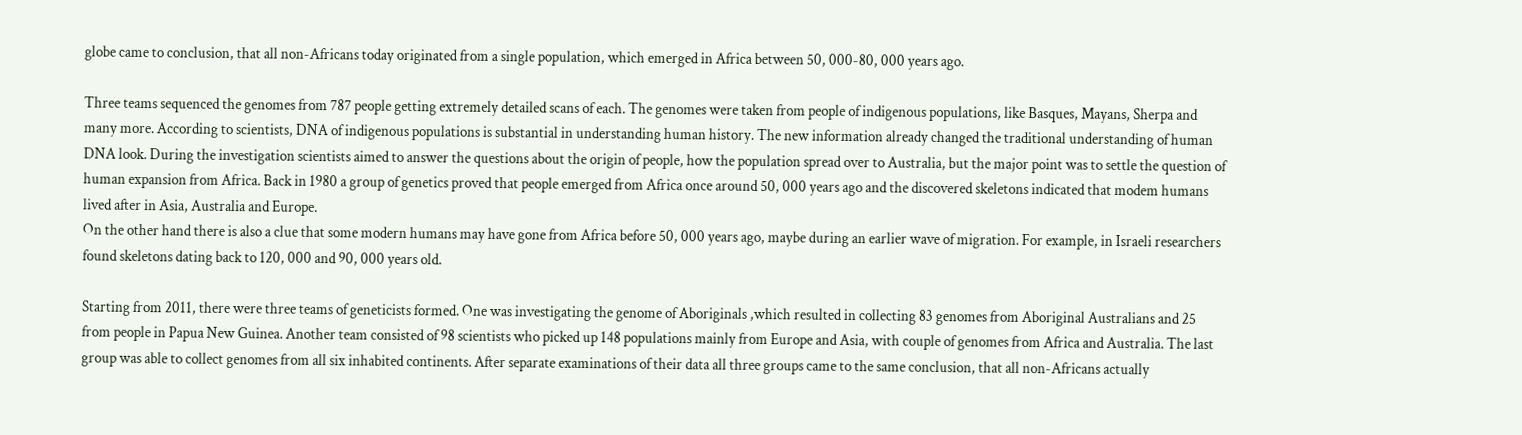globe came to conclusion, that all non-Africans today originated from a single population, which emerged in Africa between 50, 000-80, 000 years ago.

Three teams sequenced the genomes from 787 people getting extremely detailed scans of each. The genomes were taken from people of indigenous populations, like Basques, Mayans, Sherpa and many more. According to scientists, DNA of indigenous populations is substantial in understanding human history. The new information already changed the traditional understanding of human DNA look. During the investigation scientists aimed to answer the questions about the origin of people, how the population spread over to Australia, but the major point was to settle the question of human expansion from Africa. Back in 1980 a group of genetics proved that people emerged from Africa once around 50, 000 years ago and the discovered skeletons indicated that modem humans lived after in Asia, Australia and Europe.
On the other hand there is also a clue that some modern humans may have gone from Africa before 50, 000 years ago, maybe during an earlier wave of migration. For example, in Israeli researchers found skeletons dating back to 120, 000 and 90, 000 years old.

Starting from 2011, there were three teams of geneticists formed. One was investigating the genome of Aboriginals ,which resulted in collecting 83 genomes from Aboriginal Australians and 25 from people in Papua New Guinea. Another team consisted of 98 scientists who picked up 148 populations mainly from Europe and Asia, with couple of genomes from Africa and Australia. The last group was able to collect genomes from all six inhabited continents. After separate examinations of their data all three groups came to the same conclusion, that all non-Africans actually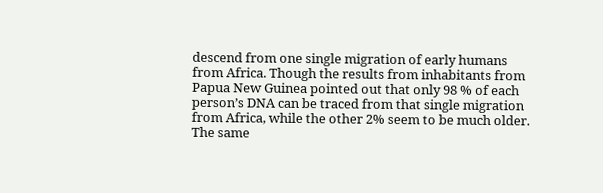descend from one single migration of early humans from Africa. Though the results from inhabitants from Papua New Guinea pointed out that only 98 % of each person’s DNA can be traced from that single migration from Africa, while the other 2% seem to be much older. The same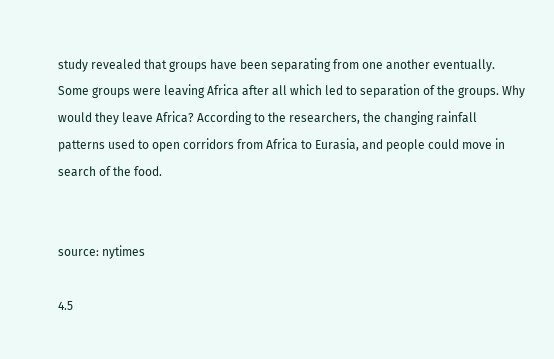study revealed that groups have been separating from one another eventually. Some groups were leaving Africa after all which led to separation of the groups. Why would they leave Africa? According to the researchers, the changing rainfall patterns used to open corridors from Africa to Eurasia, and people could move in search of the food.


source: nytimes

4.5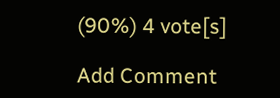(90%) 4 vote[s]

Add Comment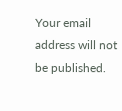Your email address will not be published.